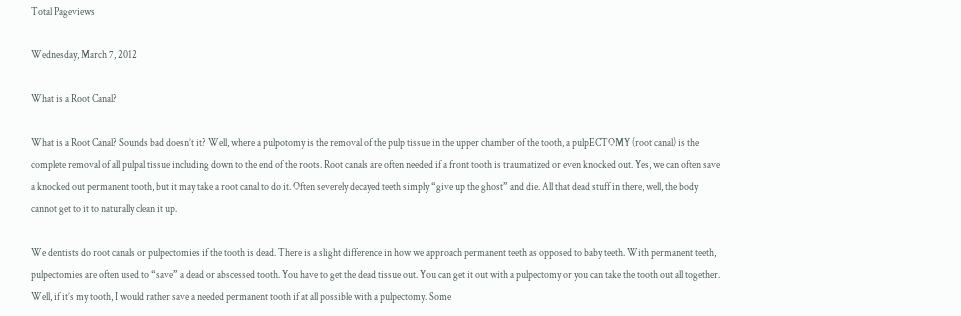Total Pageviews

Wednesday, March 7, 2012

What is a Root Canal?

What is a Root Canal? Sounds bad doesn’t it? Well, where a pulpotomy is the removal of the pulp tissue in the upper chamber of the tooth, a pulpECTOMY (root canal) is the complete removal of all pulpal tissue including down to the end of the roots. Root canals are often needed if a front tooth is traumatized or even knocked out. Yes, we can often save a knocked out permanent tooth, but it may take a root canal to do it. Often severely decayed teeth simply “give up the ghost” and die. All that dead stuff in there, well, the body cannot get to it to naturally clean it up.

We dentists do root canals or pulpectomies if the tooth is dead. There is a slight difference in how we approach permanent teeth as opposed to baby teeth. With permanent teeth, pulpectomies are often used to “save” a dead or abscessed tooth. You have to get the dead tissue out. You can get it out with a pulpectomy or you can take the tooth out all together. Well, if it’s my tooth, I would rather save a needed permanent tooth if at all possible with a pulpectomy. Some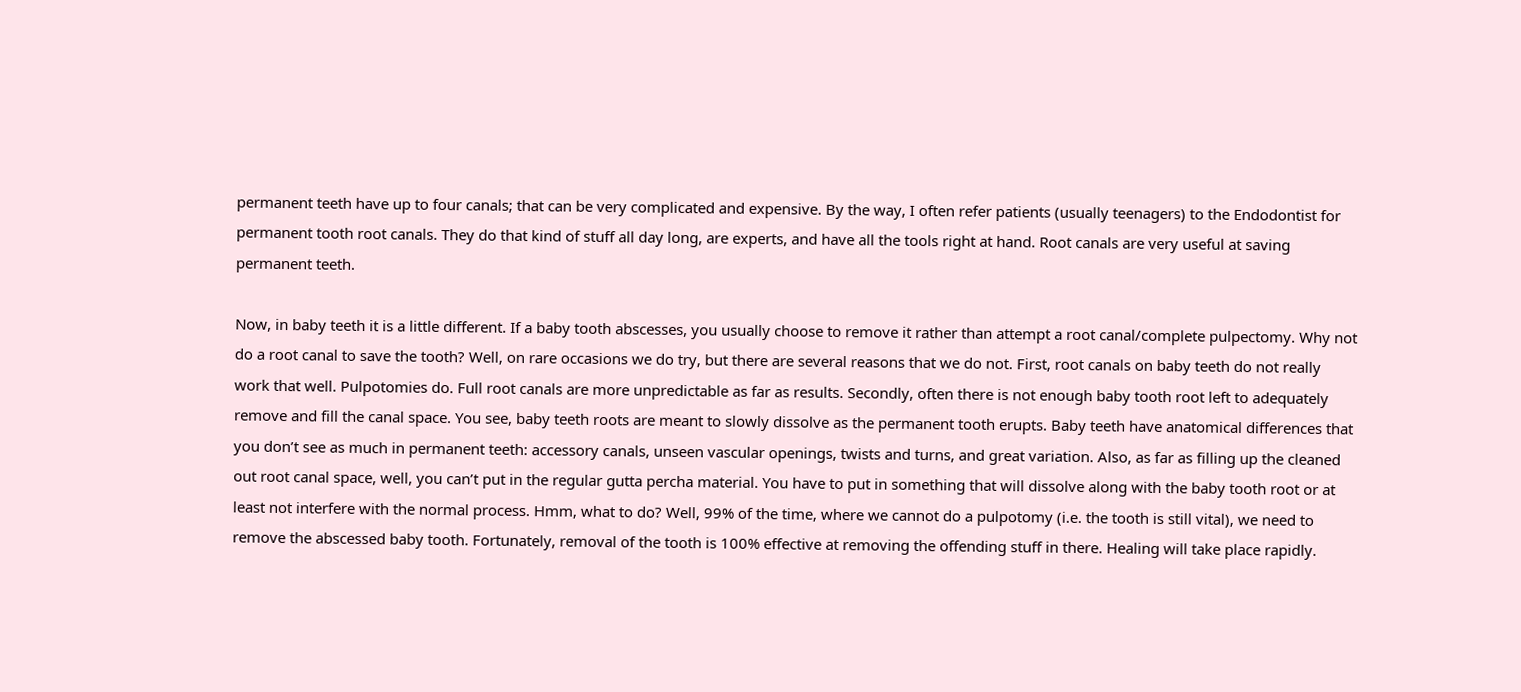permanent teeth have up to four canals; that can be very complicated and expensive. By the way, I often refer patients (usually teenagers) to the Endodontist for permanent tooth root canals. They do that kind of stuff all day long, are experts, and have all the tools right at hand. Root canals are very useful at saving permanent teeth.

Now, in baby teeth it is a little different. If a baby tooth abscesses, you usually choose to remove it rather than attempt a root canal/complete pulpectomy. Why not do a root canal to save the tooth? Well, on rare occasions we do try, but there are several reasons that we do not. First, root canals on baby teeth do not really work that well. Pulpotomies do. Full root canals are more unpredictable as far as results. Secondly, often there is not enough baby tooth root left to adequately remove and fill the canal space. You see, baby teeth roots are meant to slowly dissolve as the permanent tooth erupts. Baby teeth have anatomical differences that you don’t see as much in permanent teeth: accessory canals, unseen vascular openings, twists and turns, and great variation. Also, as far as filling up the cleaned out root canal space, well, you can’t put in the regular gutta percha material. You have to put in something that will dissolve along with the baby tooth root or at least not interfere with the normal process. Hmm, what to do? Well, 99% of the time, where we cannot do a pulpotomy (i.e. the tooth is still vital), we need to remove the abscessed baby tooth. Fortunately, removal of the tooth is 100% effective at removing the offending stuff in there. Healing will take place rapidly.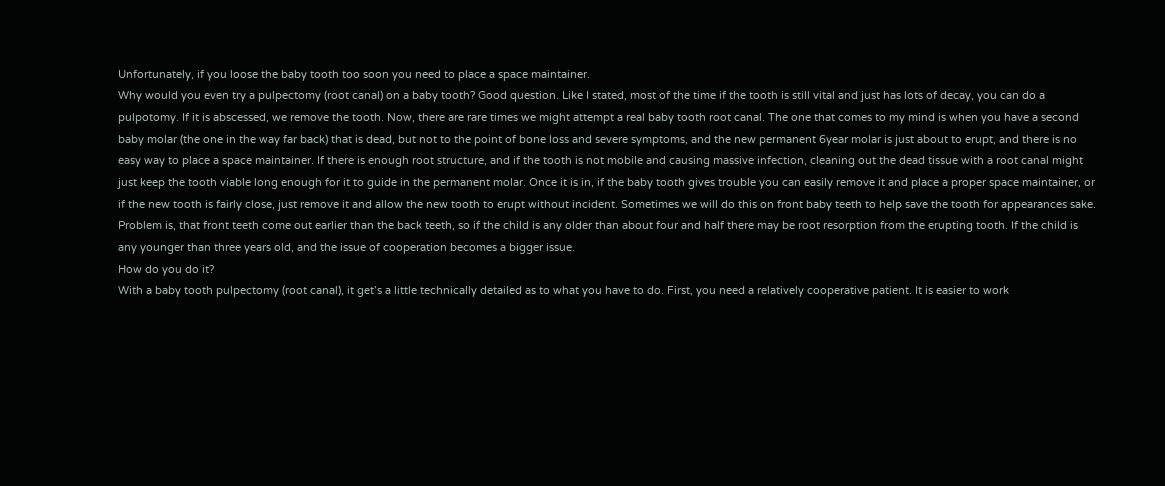Unfortunately, if you loose the baby tooth too soon you need to place a space maintainer.
Why would you even try a pulpectomy (root canal) on a baby tooth? Good question. Like I stated, most of the time if the tooth is still vital and just has lots of decay, you can do a pulpotomy. If it is abscessed, we remove the tooth. Now, there are rare times we might attempt a real baby tooth root canal. The one that comes to my mind is when you have a second baby molar (the one in the way far back) that is dead, but not to the point of bone loss and severe symptoms, and the new permanent 6year molar is just about to erupt, and there is no easy way to place a space maintainer. If there is enough root structure, and if the tooth is not mobile and causing massive infection, cleaning out the dead tissue with a root canal might just keep the tooth viable long enough for it to guide in the permanent molar. Once it is in, if the baby tooth gives trouble you can easily remove it and place a proper space maintainer, or if the new tooth is fairly close, just remove it and allow the new tooth to erupt without incident. Sometimes we will do this on front baby teeth to help save the tooth for appearances sake. Problem is, that front teeth come out earlier than the back teeth, so if the child is any older than about four and half there may be root resorption from the erupting tooth. If the child is any younger than three years old, and the issue of cooperation becomes a bigger issue.
How do you do it?
With a baby tooth pulpectomy (root canal), it get’s a little technically detailed as to what you have to do. First, you need a relatively cooperative patient. It is easier to work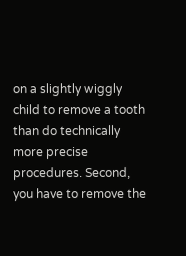on a slightly wiggly child to remove a tooth than do technically more precise procedures. Second, you have to remove the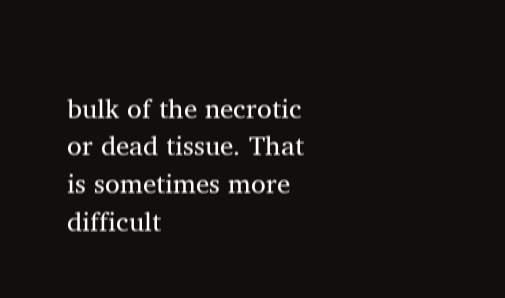bulk of the necrotic or dead tissue. That is sometimes more difficult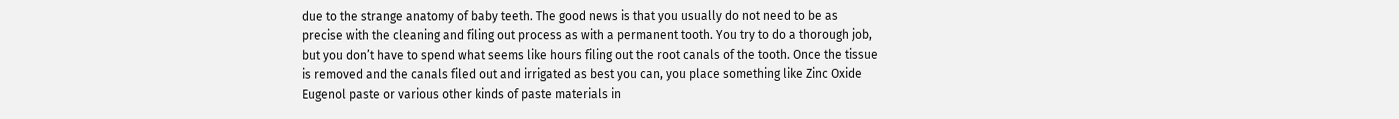due to the strange anatomy of baby teeth. The good news is that you usually do not need to be as precise with the cleaning and filing out process as with a permanent tooth. You try to do a thorough job, but you don’t have to spend what seems like hours filing out the root canals of the tooth. Once the tissue is removed and the canals filed out and irrigated as best you can, you place something like Zinc Oxide Eugenol paste or various other kinds of paste materials in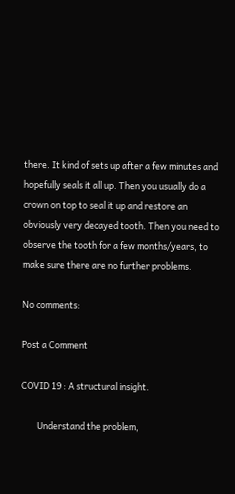there. It kind of sets up after a few minutes and hopefully seals it all up. Then you usually do a crown on top to seal it up and restore an obviously very decayed tooth. Then you need to observe the tooth for a few months/years, to make sure there are no further problems.

No comments:

Post a Comment

COVID 19 : A structural insight.

        Understand the problem,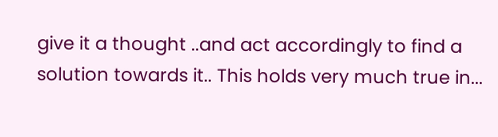give it a thought ..and act accordingly to find a solution towards it.. This holds very much true in...